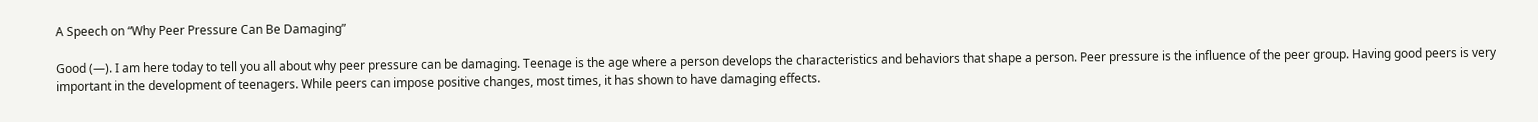A Speech on “Why Peer Pressure Can Be Damaging”

Good (—). I am here today to tell you all about why peer pressure can be damaging. Teenage is the age where a person develops the characteristics and behaviors that shape a person. Peer pressure is the influence of the peer group. Having good peers is very important in the development of teenagers. While peers can impose positive changes, most times, it has shown to have damaging effects.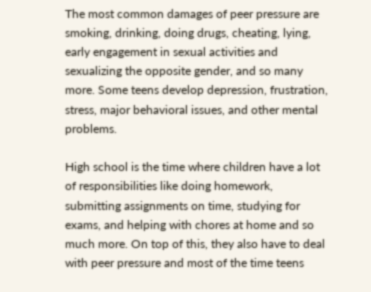The most common damages of peer pressure are smoking, drinking, doing drugs, cheating, lying, early engagement in sexual activities and sexualizing the opposite gender, and so many more. Some teens develop depression, frustration, stress, major behavioral issues, and other mental problems.

High school is the time where children have a lot of responsibilities like doing homework, submitting assignments on time, studying for exams, and helping with chores at home and so much more. On top of this, they also have to deal with peer pressure and most of the time teens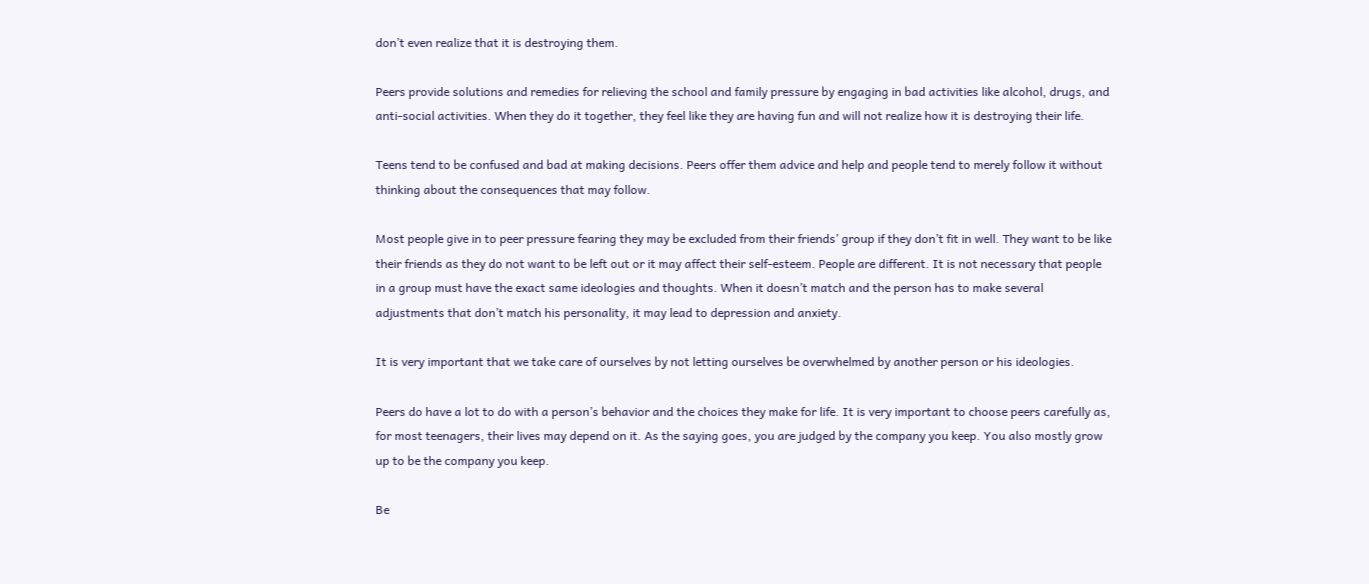don’t even realize that it is destroying them.

Peers provide solutions and remedies for relieving the school and family pressure by engaging in bad activities like alcohol, drugs, and anti-social activities. When they do it together, they feel like they are having fun and will not realize how it is destroying their life.

Teens tend to be confused and bad at making decisions. Peers offer them advice and help and people tend to merely follow it without thinking about the consequences that may follow.

Most people give in to peer pressure fearing they may be excluded from their friends’ group if they don’t fit in well. They want to be like their friends as they do not want to be left out or it may affect their self-esteem. People are different. It is not necessary that people in a group must have the exact same ideologies and thoughts. When it doesn’t match and the person has to make several adjustments that don’t match his personality, it may lead to depression and anxiety.

It is very important that we take care of ourselves by not letting ourselves be overwhelmed by another person or his ideologies.

Peers do have a lot to do with a person’s behavior and the choices they make for life. It is very important to choose peers carefully as, for most teenagers, their lives may depend on it. As the saying goes, you are judged by the company you keep. You also mostly grow up to be the company you keep.

Be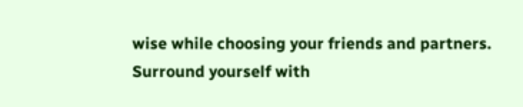wise while choosing your friends and partners. Surround yourself with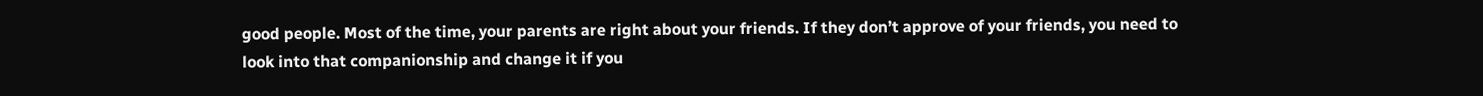good people. Most of the time, your parents are right about your friends. If they don’t approve of your friends, you need to look into that companionship and change it if you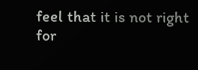feel that it is not right for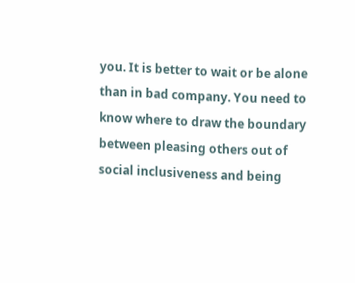you. It is better to wait or be alone than in bad company. You need to know where to draw the boundary between pleasing others out of social inclusiveness and being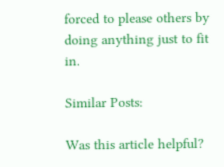forced to please others by doing anything just to fit in.

Similar Posts:

Was this article helpful?